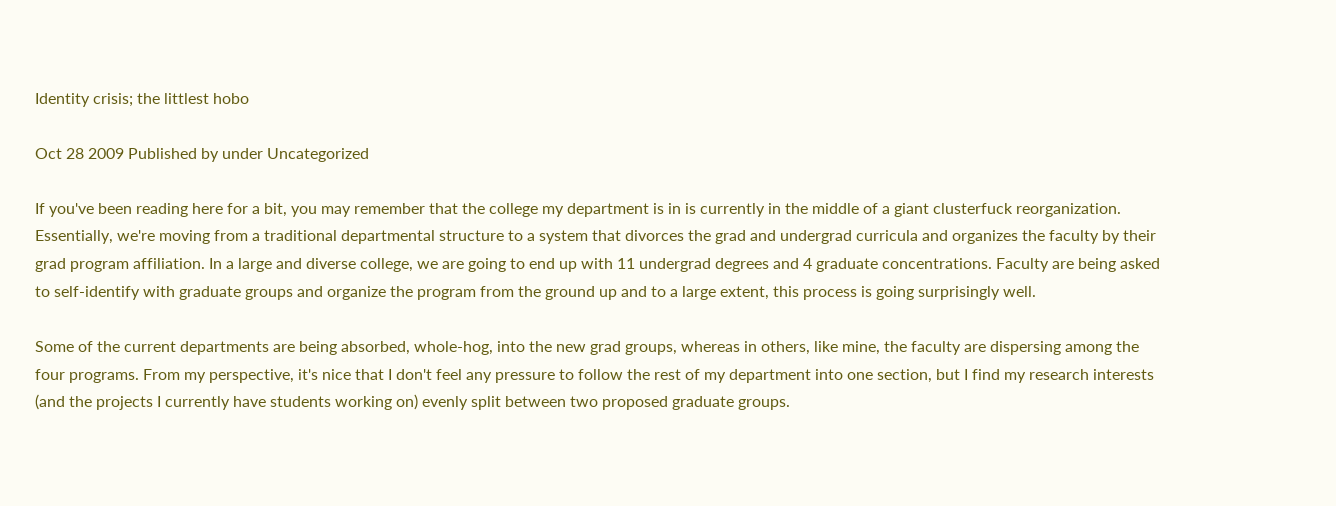Identity crisis; the littlest hobo

Oct 28 2009 Published by under Uncategorized

If you've been reading here for a bit, you may remember that the college my department is in is currently in the middle of a giant clusterfuck reorganization. Essentially, we're moving from a traditional departmental structure to a system that divorces the grad and undergrad curricula and organizes the faculty by their grad program affiliation. In a large and diverse college, we are going to end up with 11 undergrad degrees and 4 graduate concentrations. Faculty are being asked to self-identify with graduate groups and organize the program from the ground up and to a large extent, this process is going surprisingly well.

Some of the current departments are being absorbed, whole-hog, into the new grad groups, whereas in others, like mine, the faculty are dispersing among the four programs. From my perspective, it's nice that I don't feel any pressure to follow the rest of my department into one section, but I find my research interests (and the projects I currently have students working on) evenly split between two proposed graduate groups.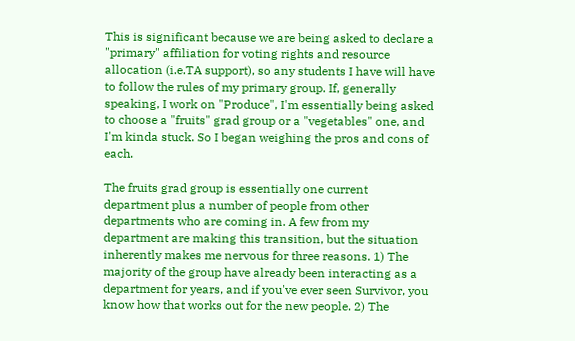This is significant because we are being asked to declare a "primary" affiliation for voting rights and resource allocation (i.e.TA support), so any students I have will have to follow the rules of my primary group. If, generally speaking, I work on "Produce", I'm essentially being asked to choose a "fruits" grad group or a "vegetables" one, and I'm kinda stuck. So I began weighing the pros and cons of each.

The fruits grad group is essentially one current department plus a number of people from other departments who are coming in. A few from my department are making this transition, but the situation inherently makes me nervous for three reasons. 1) The majority of the group have already been interacting as a department for years, and if you've ever seen Survivor, you know how that works out for the new people. 2) The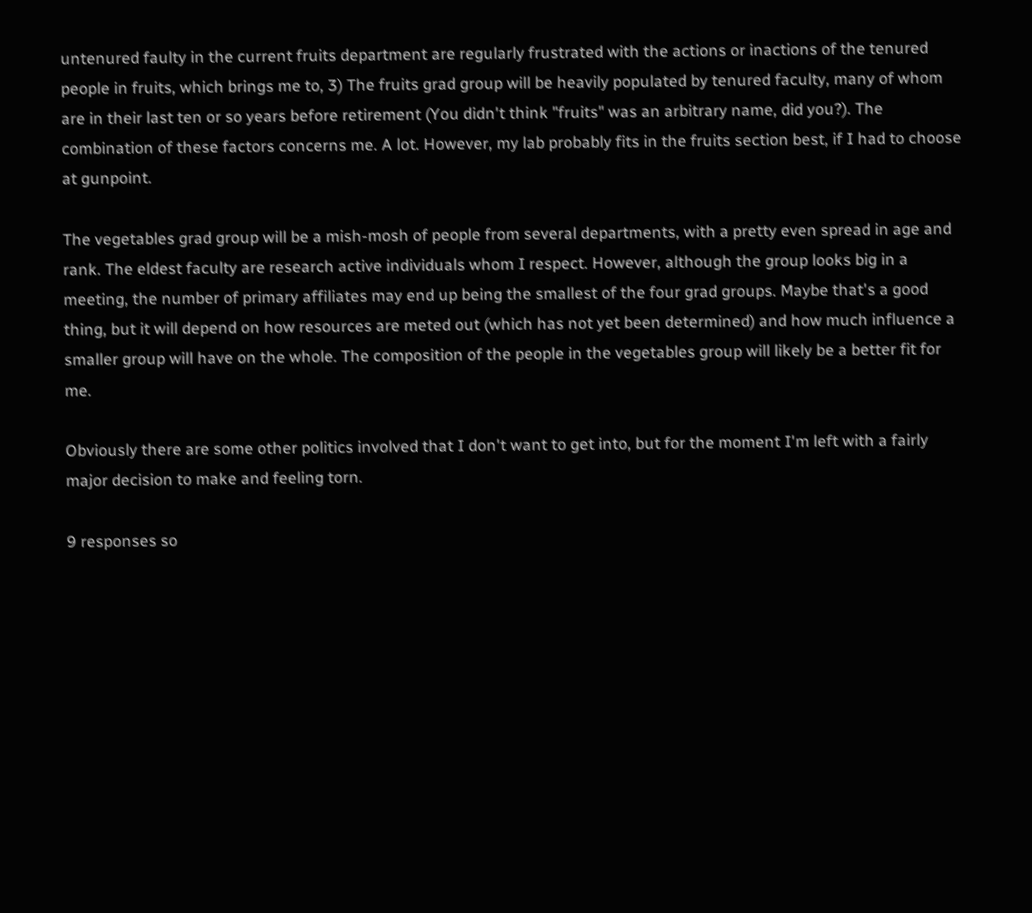untenured faulty in the current fruits department are regularly frustrated with the actions or inactions of the tenured people in fruits, which brings me to, 3) The fruits grad group will be heavily populated by tenured faculty, many of whom are in their last ten or so years before retirement (You didn't think "fruits" was an arbitrary name, did you?). The combination of these factors concerns me. A lot. However, my lab probably fits in the fruits section best, if I had to choose at gunpoint.

The vegetables grad group will be a mish-mosh of people from several departments, with a pretty even spread in age and rank. The eldest faculty are research active individuals whom I respect. However, although the group looks big in a meeting, the number of primary affiliates may end up being the smallest of the four grad groups. Maybe that's a good thing, but it will depend on how resources are meted out (which has not yet been determined) and how much influence a smaller group will have on the whole. The composition of the people in the vegetables group will likely be a better fit for me.

Obviously there are some other politics involved that I don't want to get into, but for the moment I'm left with a fairly major decision to make and feeling torn.

9 responses so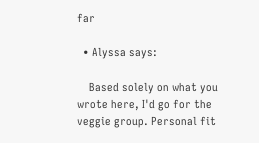far

  • Alyssa says:

    Based solely on what you wrote here, I'd go for the veggie group. Personal fit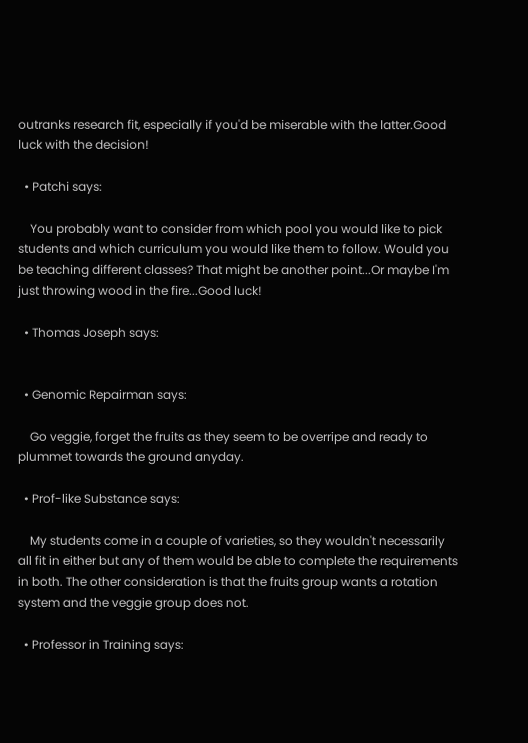outranks research fit, especially if you'd be miserable with the latter.Good luck with the decision!

  • Patchi says:

    You probably want to consider from which pool you would like to pick students and which curriculum you would like them to follow. Would you be teaching different classes? That might be another point...Or maybe I'm just throwing wood in the fire...Good luck!

  • Thomas Joseph says:


  • Genomic Repairman says:

    Go veggie, forget the fruits as they seem to be overripe and ready to plummet towards the ground anyday.

  • Prof-like Substance says:

    My students come in a couple of varieties, so they wouldn't necessarily all fit in either but any of them would be able to complete the requirements in both. The other consideration is that the fruits group wants a rotation system and the veggie group does not.

  • Professor in Training says: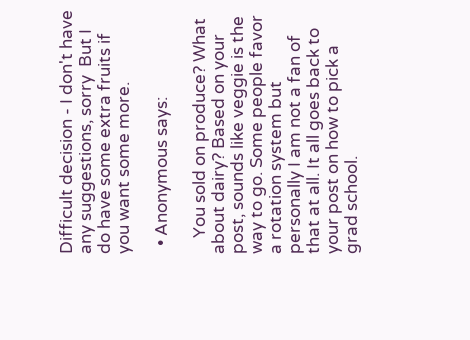Difficult decision - I don't have any suggestions, sorry  But I do have some extra fruits if you want some more.

  • Anonymous says:

    You sold on produce? What about dairy? Based on your post, sounds like veggie is the way to go. Some people favor a rotation system but personally I am not a fan of that at all. It all goes back to your post on how to pick a grad school.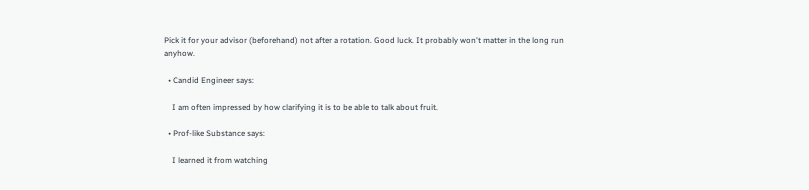Pick it for your advisor (beforehand) not after a rotation. Good luck. It probably won't matter in the long run anyhow.

  • Candid Engineer says:

    I am often impressed by how clarifying it is to be able to talk about fruit.

  • Prof-like Substance says:

    I learned it from watching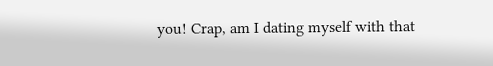you! Crap, am I dating myself with that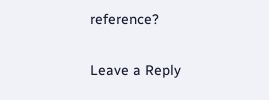reference?

Leave a Reply